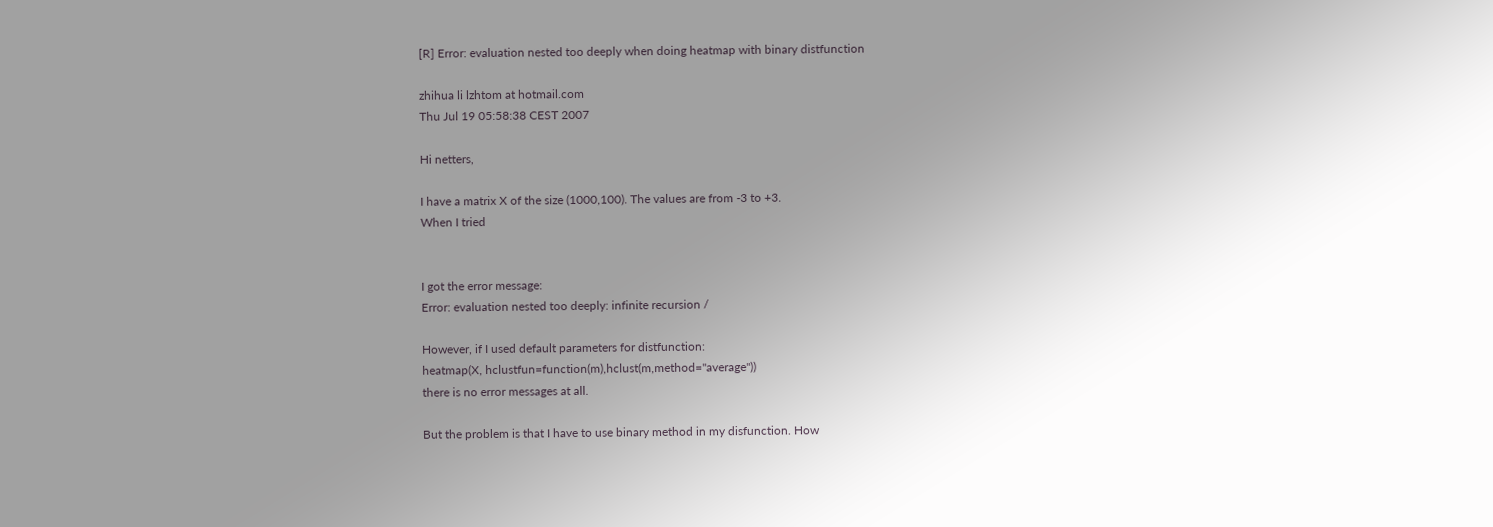[R] Error: evaluation nested too deeply when doing heatmap with binary distfunction

zhihua li lzhtom at hotmail.com
Thu Jul 19 05:58:38 CEST 2007

Hi netters,

I have a matrix X of the size (1000,100). The values are from -3 to +3.
When I tried


I got the error message:
Error: evaluation nested too deeply: infinite recursion /

However, if I used default parameters for distfunction:
heatmap(X, hclustfun=function(m),hclust(m,method="average"))
there is no error messages at all.

But the problem is that I have to use binary method in my disfunction. How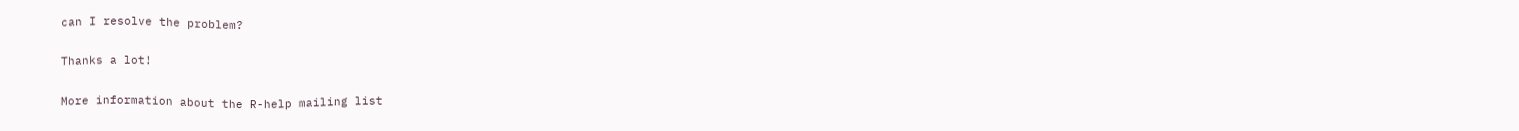can I resolve the problem?

Thanks a lot!

More information about the R-help mailing list